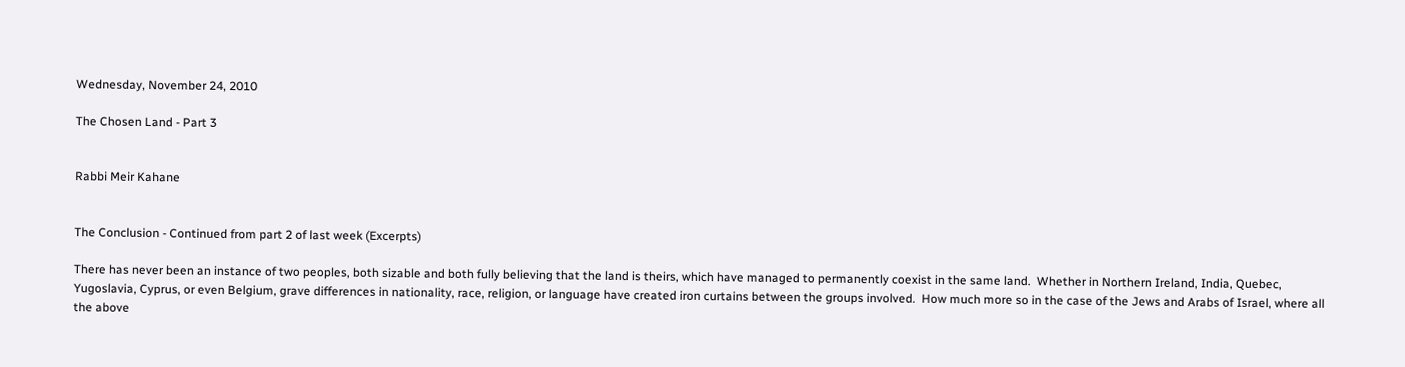Wednesday, November 24, 2010

The Chosen Land - Part 3


Rabbi Meir Kahane


The Conclusion - Continued from part 2 of last week (Excerpts)

There has never been an instance of two peoples, both sizable and both fully believing that the land is theirs, which have managed to permanently coexist in the same land.  Whether in Northern Ireland, India, Quebec, Yugoslavia, Cyprus, or even Belgium, grave differences in nationality, race, religion, or language have created iron curtains between the groups involved.  How much more so in the case of the Jews and Arabs of Israel, where all the above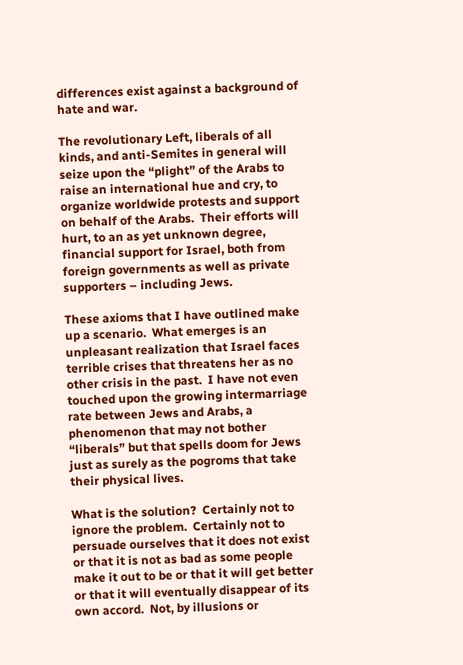differences exist against a background of hate and war.

The revolutionary Left, liberals of all kinds, and anti-Semites in general will seize upon the “plight” of the Arabs to raise an international hue and cry, to organize worldwide protests and support on behalf of the Arabs.  Their efforts will hurt, to an as yet unknown degree, financial support for Israel, both from foreign governments as well as private supporters – including Jews.

These axioms that I have outlined make up a scenario.  What emerges is an unpleasant realization that Israel faces terrible crises that threatens her as no other crisis in the past.  I have not even touched upon the growing intermarriage rate between Jews and Arabs, a phenomenon that may not bother “liberals” but that spells doom for Jews just as surely as the pogroms that take their physical lives.

What is the solution?  Certainly not to ignore the problem.  Certainly not to persuade ourselves that it does not exist or that it is not as bad as some people make it out to be or that it will get better or that it will eventually disappear of its own accord.  Not, by illusions or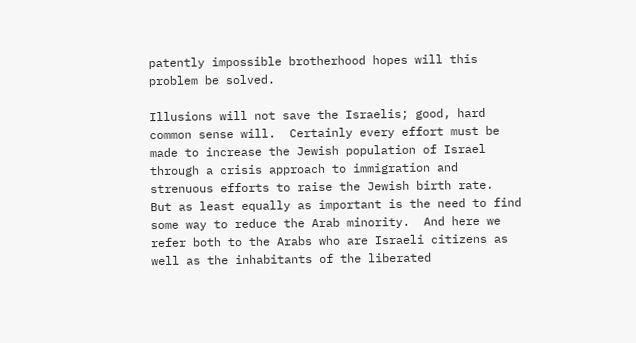patently impossible brotherhood hopes will this problem be solved.

Illusions will not save the Israelis; good, hard common sense will.  Certainly every effort must be made to increase the Jewish population of Israel through a crisis approach to immigration and strenuous efforts to raise the Jewish birth rate.  But as least equally as important is the need to find some way to reduce the Arab minority.  And here we refer both to the Arabs who are Israeli citizens as well as the inhabitants of the liberated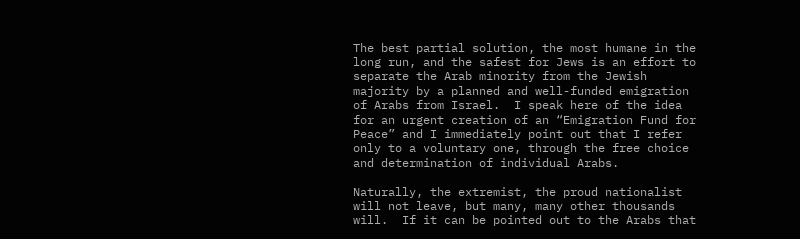The best partial solution, the most humane in the long run, and the safest for Jews is an effort to separate the Arab minority from the Jewish majority by a planned and well-funded emigration of Arabs from Israel.  I speak here of the idea for an urgent creation of an “Emigration Fund for Peace” and I immediately point out that I refer only to a voluntary one, through the free choice and determination of individual Arabs.

Naturally, the extremist, the proud nationalist will not leave, but many, many other thousands will.  If it can be pointed out to the Arabs that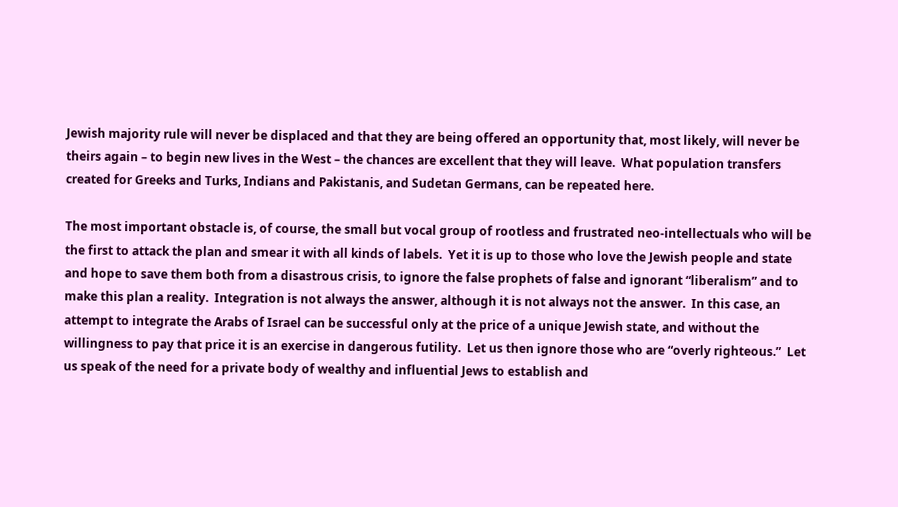Jewish majority rule will never be displaced and that they are being offered an opportunity that, most likely, will never be theirs again – to begin new lives in the West – the chances are excellent that they will leave.  What population transfers created for Greeks and Turks, Indians and Pakistanis, and Sudetan Germans, can be repeated here.

The most important obstacle is, of course, the small but vocal group of rootless and frustrated neo-intellectuals who will be the first to attack the plan and smear it with all kinds of labels.  Yet it is up to those who love the Jewish people and state and hope to save them both from a disastrous crisis, to ignore the false prophets of false and ignorant “liberalism” and to make this plan a reality.  Integration is not always the answer, although it is not always not the answer.  In this case, an attempt to integrate the Arabs of Israel can be successful only at the price of a unique Jewish state, and without the willingness to pay that price it is an exercise in dangerous futility.  Let us then ignore those who are “overly righteous.”  Let us speak of the need for a private body of wealthy and influential Jews to establish and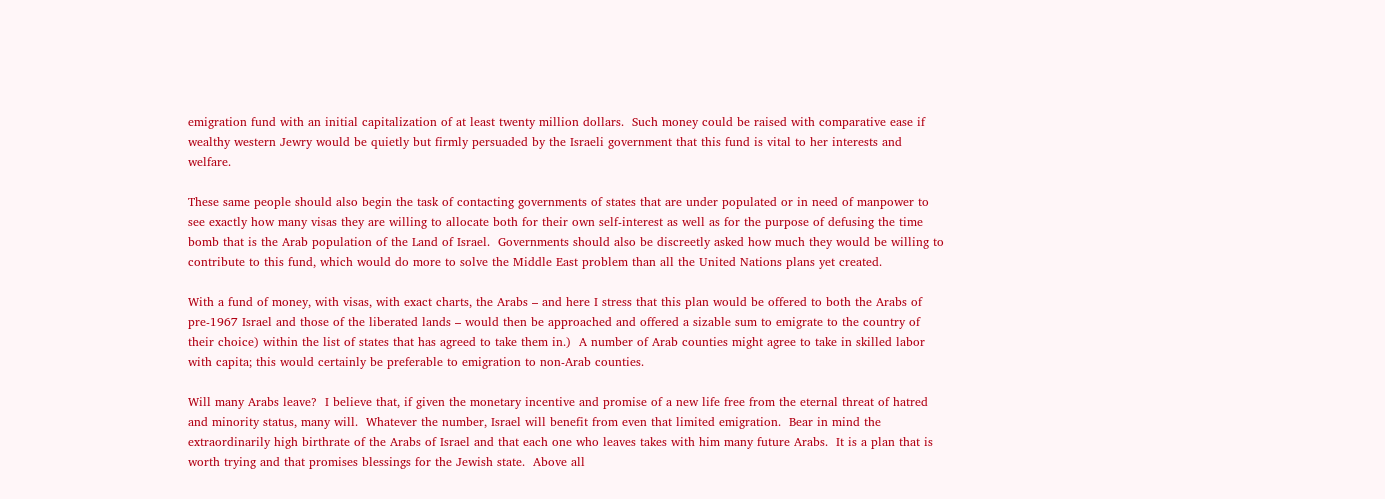emigration fund with an initial capitalization of at least twenty million dollars.  Such money could be raised with comparative ease if wealthy western Jewry would be quietly but firmly persuaded by the Israeli government that this fund is vital to her interests and welfare.

These same people should also begin the task of contacting governments of states that are under populated or in need of manpower to see exactly how many visas they are willing to allocate both for their own self-interest as well as for the purpose of defusing the time bomb that is the Arab population of the Land of Israel.  Governments should also be discreetly asked how much they would be willing to contribute to this fund, which would do more to solve the Middle East problem than all the United Nations plans yet created.

With a fund of money, with visas, with exact charts, the Arabs – and here I stress that this plan would be offered to both the Arabs of pre-1967 Israel and those of the liberated lands – would then be approached and offered a sizable sum to emigrate to the country of their choice) within the list of states that has agreed to take them in.)  A number of Arab counties might agree to take in skilled labor with capita; this would certainly be preferable to emigration to non-Arab counties.

Will many Arabs leave?  I believe that, if given the monetary incentive and promise of a new life free from the eternal threat of hatred and minority status, many will.  Whatever the number, Israel will benefit from even that limited emigration.  Bear in mind the extraordinarily high birthrate of the Arabs of Israel and that each one who leaves takes with him many future Arabs.  It is a plan that is worth trying and that promises blessings for the Jewish state.  Above all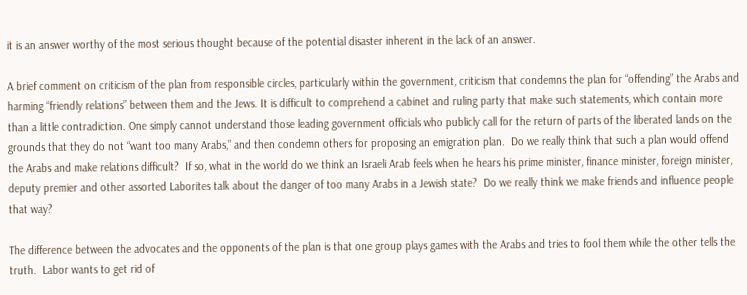it is an answer worthy of the most serious thought because of the potential disaster inherent in the lack of an answer.

A brief comment on criticism of the plan from responsible circles, particularly within the government, criticism that condemns the plan for “offending” the Arabs and harming “friendly relations” between them and the Jews. It is difficult to comprehend a cabinet and ruling party that make such statements, which contain more than a little contradiction. One simply cannot understand those leading government officials who publicly call for the return of parts of the liberated lands on the grounds that they do not “want too many Arabs,” and then condemn others for proposing an emigration plan.  Do we really think that such a plan would offend the Arabs and make relations difficult?  If so, what in the world do we think an Israeli Arab feels when he hears his prime minister, finance minister, foreign minister, deputy premier and other assorted Laborites talk about the danger of too many Arabs in a Jewish state?  Do we really think we make friends and influence people that way?

The difference between the advocates and the opponents of the plan is that one group plays games with the Arabs and tries to fool them while the other tells the truth.  Labor wants to get rid of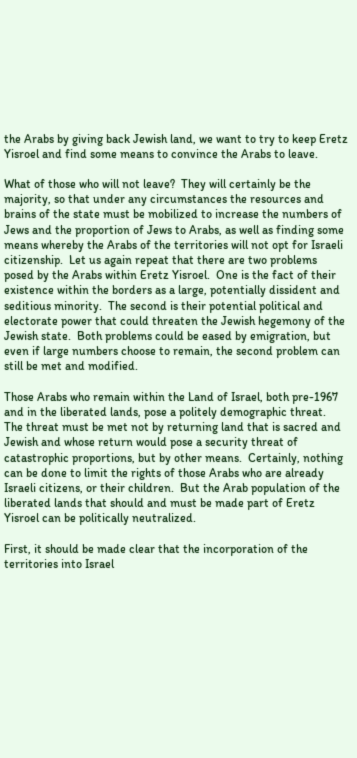the Arabs by giving back Jewish land, we want to try to keep Eretz Yisroel and find some means to convince the Arabs to leave.

What of those who will not leave?  They will certainly be the majority, so that under any circumstances the resources and brains of the state must be mobilized to increase the numbers of Jews and the proportion of Jews to Arabs, as well as finding some means whereby the Arabs of the territories will not opt for Israeli citizenship.  Let us again repeat that there are two problems posed by the Arabs within Eretz Yisroel.  One is the fact of their existence within the borders as a large, potentially dissident and seditious minority.  The second is their potential political and electorate power that could threaten the Jewish hegemony of the Jewish state.  Both problems could be eased by emigration, but even if large numbers choose to remain, the second problem can still be met and modified.

Those Arabs who remain within the Land of Israel, both pre-1967 and in the liberated lands, pose a politely demographic threat.  The threat must be met not by returning land that is sacred and Jewish and whose return would pose a security threat of catastrophic proportions, but by other means.  Certainly, nothing can be done to limit the rights of those Arabs who are already Israeli citizens, or their children.  But the Arab population of the liberated lands that should and must be made part of Eretz Yisroel can be politically neutralized.

First, it should be made clear that the incorporation of the territories into Israel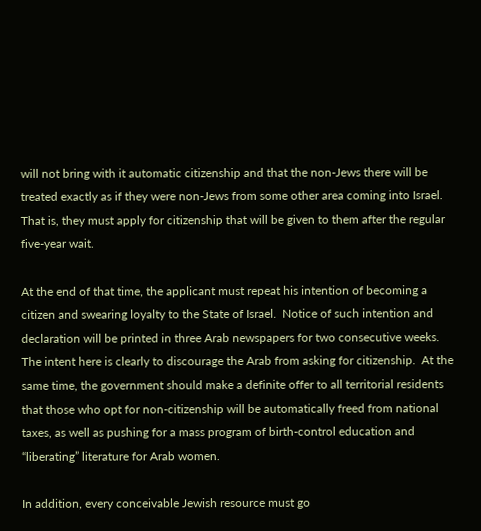will not bring with it automatic citizenship and that the non-Jews there will be treated exactly as if they were non-Jews from some other area coming into Israel.  That is, they must apply for citizenship that will be given to them after the regular five-year wait.

At the end of that time, the applicant must repeat his intention of becoming a citizen and swearing loyalty to the State of Israel.  Notice of such intention and declaration will be printed in three Arab newspapers for two consecutive weeks.  The intent here is clearly to discourage the Arab from asking for citizenship.  At the same time, the government should make a definite offer to all territorial residents that those who opt for non-citizenship will be automatically freed from national taxes, as well as pushing for a mass program of birth-control education and “liberating” literature for Arab women.

In addition, every conceivable Jewish resource must go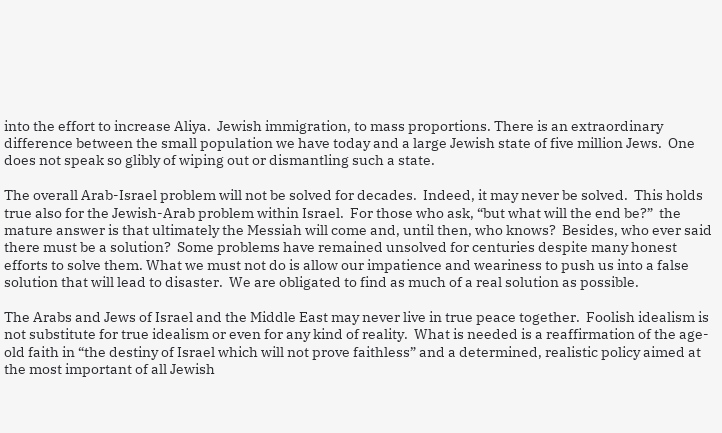into the effort to increase Aliya.  Jewish immigration, to mass proportions. There is an extraordinary difference between the small population we have today and a large Jewish state of five million Jews.  One does not speak so glibly of wiping out or dismantling such a state.

The overall Arab-Israel problem will not be solved for decades.  Indeed, it may never be solved.  This holds true also for the Jewish-Arab problem within Israel.  For those who ask, “but what will the end be?”  the mature answer is that ultimately the Messiah will come and, until then, who knows?  Besides, who ever said there must be a solution?  Some problems have remained unsolved for centuries despite many honest efforts to solve them. What we must not do is allow our impatience and weariness to push us into a false solution that will lead to disaster.  We are obligated to find as much of a real solution as possible.

The Arabs and Jews of Israel and the Middle East may never live in true peace together.  Foolish idealism is not substitute for true idealism or even for any kind of reality.  What is needed is a reaffirmation of the age-old faith in “the destiny of Israel which will not prove faithless” and a determined, realistic policy aimed at the most important of all Jewish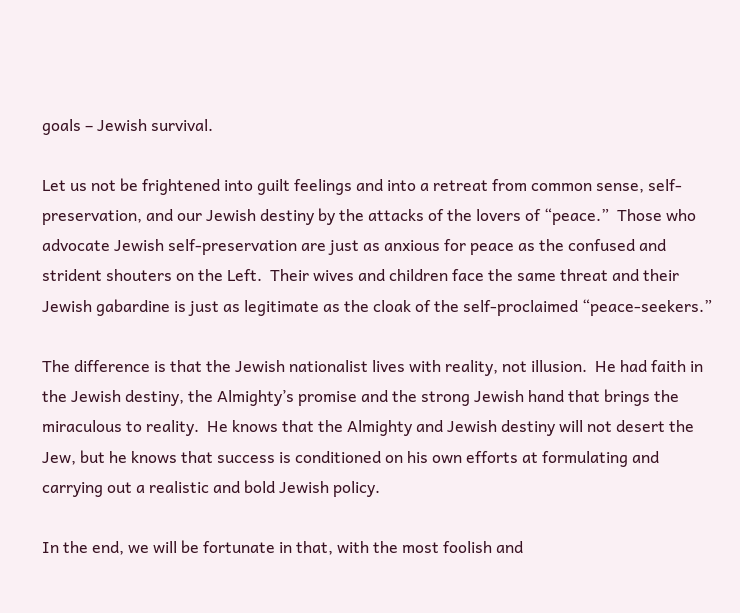goals – Jewish survival.

Let us not be frightened into guilt feelings and into a retreat from common sense, self-preservation, and our Jewish destiny by the attacks of the lovers of “peace.”  Those who advocate Jewish self-preservation are just as anxious for peace as the confused and strident shouters on the Left.  Their wives and children face the same threat and their Jewish gabardine is just as legitimate as the cloak of the self-proclaimed “peace-seekers.”

The difference is that the Jewish nationalist lives with reality, not illusion.  He had faith in the Jewish destiny, the Almighty’s promise and the strong Jewish hand that brings the miraculous to reality.  He knows that the Almighty and Jewish destiny will not desert the Jew, but he knows that success is conditioned on his own efforts at formulating and carrying out a realistic and bold Jewish policy.

In the end, we will be fortunate in that, with the most foolish and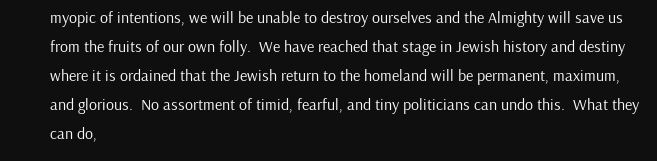myopic of intentions, we will be unable to destroy ourselves and the Almighty will save us from the fruits of our own folly.  We have reached that stage in Jewish history and destiny where it is ordained that the Jewish return to the homeland will be permanent, maximum, and glorious.  No assortment of timid, fearful, and tiny politicians can undo this.  What they can do,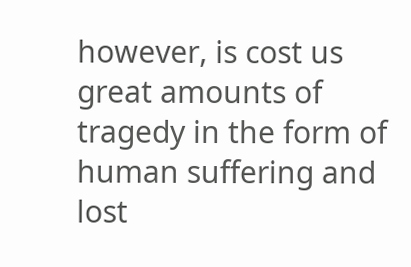however, is cost us great amounts of tragedy in the form of human suffering and lost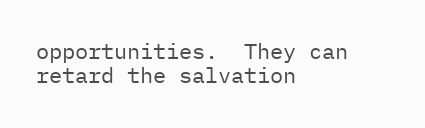opportunities.  They can retard the salvation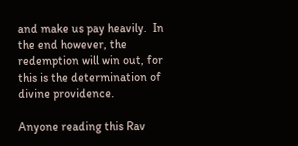and make us pay heavily.  In the end however, the redemption will win out, for this is the determination of divine providence.

Anyone reading this Rav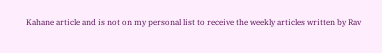Kahane article and is not on my personal list to receive the weekly articles written by Rav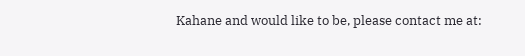Kahane and would like to be, please contact me at: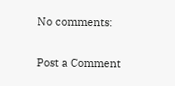No comments:

Post a Comment